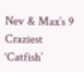Nev & Max’s 9 Craziest ‘Catfish’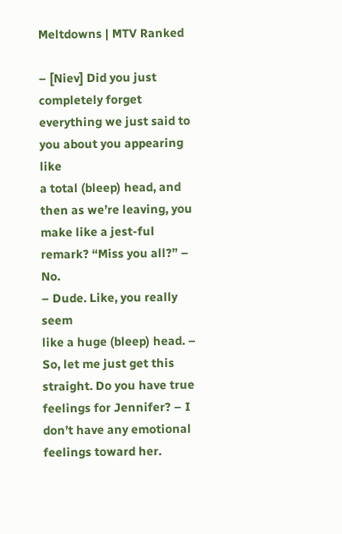Meltdowns | MTV Ranked

– [Niev] Did you just completely forget everything we just said to you about you appearing like
a total (bleep) head, and then as we’re leaving, you
make like a jest-ful remark? “Miss you all?” – No.
– Dude. Like, you really seem
like a huge (bleep) head. – So, let me just get this straight. Do you have true feelings for Jennifer? – I don’t have any emotional
feelings toward her.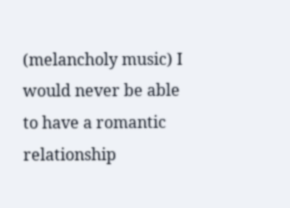(melancholy music) I would never be able to have a romantic relationship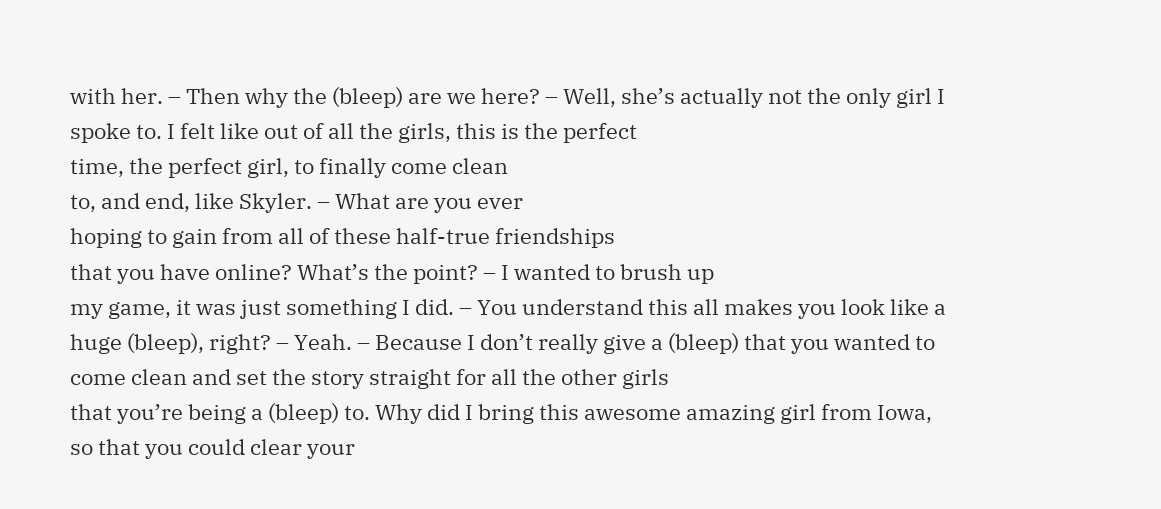with her. – Then why the (bleep) are we here? – Well, she’s actually not the only girl I spoke to. I felt like out of all the girls, this is the perfect
time, the perfect girl, to finally come clean
to, and end, like Skyler. – What are you ever
hoping to gain from all of these half-true friendships
that you have online? What’s the point? – I wanted to brush up
my game, it was just something I did. – You understand this all makes you look like a huge (bleep), right? – Yeah. – Because I don’t really give a (bleep) that you wanted to come clean and set the story straight for all the other girls
that you’re being a (bleep) to. Why did I bring this awesome amazing girl from Iowa, so that you could clear your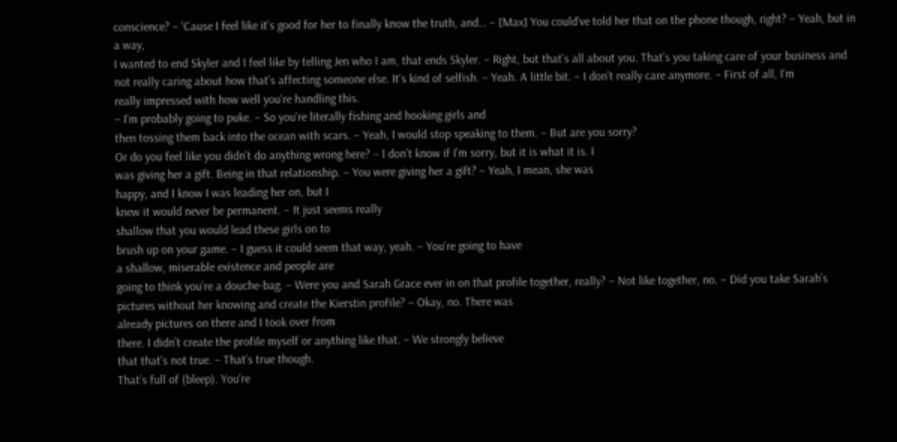conscience? – ‘Cause I feel like it’s good for her to finally know the truth, and… – [Max] You could’ve told her that on the phone though, right? – Yeah, but in a way,
I wanted to end Skyler and I feel like by telling Jen who I am, that ends Skyler. – Right, but that’s all about you. That’s you taking care of your business and not really caring about how that’s affecting someone else. It’s kind of selfish. – Yeah. A little bit. – I don’t really care anymore. – First of all, I’m
really impressed with how well you’re handling this.
– I’m probably going to puke. – So you’re literally fishing and hooking girls and
then tossing them back into the ocean with scars. – Yeah, I would stop speaking to them. – But are you sorry?
Or do you feel like you didn’t do anything wrong here? – I don’t know if I’m sorry, but it is what it is. I
was giving her a gift. Being in that relationship. – You were giving her a gift? – Yeah, I mean, she was
happy, and I know I was leading her on, but I
knew it would never be permanent. – It just seems really
shallow that you would lead these girls on to
brush up on your game. – I guess it could seem that way, yeah. – You’re going to have
a shallow, miserable existence and people are
going to think you’re a douche-bag. – Were you and Sarah Grace ever in on that profile together, really? – Not like together, no. – Did you take Sarah’s
pictures without her knowing and create the Kierstin profile? – Okay, no. There was
already pictures on there and I took over from
there. I didn’t create the profile myself or anything like that. – We strongly believe
that that’s not true. – That’s true though.
That’s full of (bleep). You’re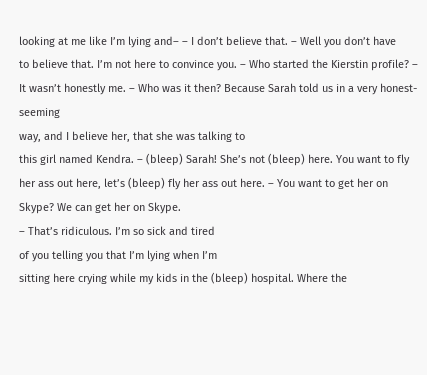looking at me like I’m lying and– – I don’t believe that. – Well you don’t have
to believe that. I’m not here to convince you. – Who started the Kierstin profile? – It wasn’t honestly me. – Who was it then? Because Sarah told us in a very honest-seeming
way, and I believe her, that she was talking to
this girl named Kendra. – (bleep) Sarah! She’s not (bleep) here. You want to fly her ass out here, let’s (bleep) fly her ass out here. – You want to get her on Skype? We can get her on Skype.
– That’s ridiculous. I’m so sick and tired
of you telling you that I’m lying when I’m
sitting here crying while my kids in the (bleep) hospital. Where the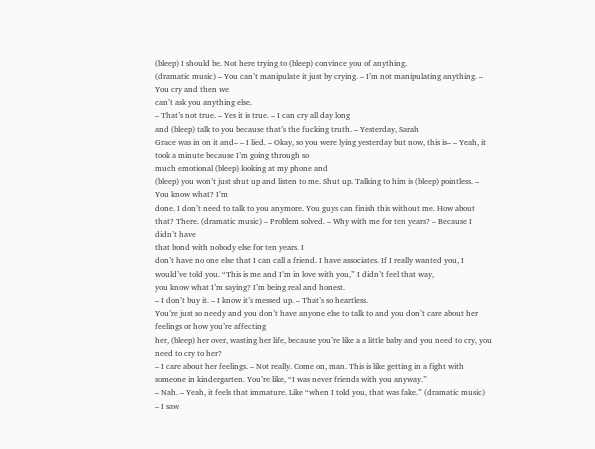(bleep) I should be. Not here trying to (bleep) convince you of anything.
(dramatic music) – You can’t manipulate it just by crying. – I’m not manipulating anything. – You cry and then we
can’t ask you anything else.
– That’s not true. – Yes it is true. – I can cry all day long
and (bleep) talk to you because that’s the fucking truth. – Yesterday, Sarah
Grace was in on it and– – I lied. – Okay, so you were lying yesterday but now, this is– – Yeah, it took a minute because I’m going through so
much emotional (bleep) looking at my phone and
(bleep) you won’t just shut up and listen to me. Shut up. Talking to him is (bleep) pointless. – You know what? I’m
done. I don’t need to talk to you anymore. You guys can finish this without me. How about that? There. (dramatic music) – Problem solved. – Why with me for ten years? – Because I didn’t have
that bond with nobody else for ten years. I
don’t have no one else that I can call a friend. I have associates. If I really wanted you, I would’ve told you. “This is me and I’m in love with you,” I didn’t feel that way,
you know what I’m saying? I’m being real and honest.
– I don’t buy it. – I know it’s messed up. – That’s so heartless.
You’re just so needy and you don’t have anyone else to talk to and you don’t care about her feelings or how you’re affecting
her, (bleep) her over, wasting her life, because you’re like a a little baby and you need to cry, you need to cry to her?
– I care about her feelings. – Not really. Come on, man. This is like getting in a fight with
someone in kindergarten. You’re like, “I was never friends with you anyway.”
– Nah. – Yeah, it feels that immature. Like “when I told you, that was fake.” (dramatic music)
– I saw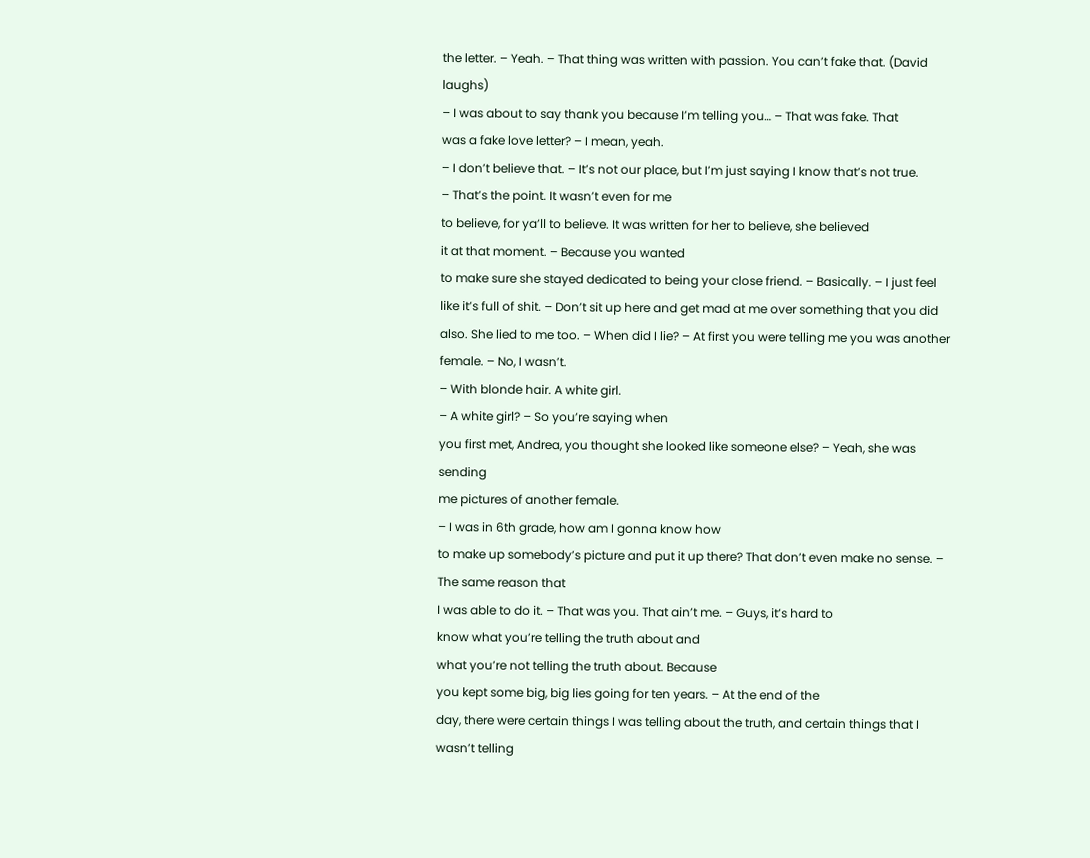the letter. – Yeah. – That thing was written with passion. You can’t fake that. (David laughs)
– I was about to say thank you because I’m telling you… – That was fake. That
was a fake love letter? – I mean, yeah.
– I don’t believe that. – It’s not our place, but I’m just saying I know that’s not true.
– That’s the point. It wasn’t even for me
to believe, for ya’ll to believe. It was written for her to believe, she believed
it at that moment. – Because you wanted
to make sure she stayed dedicated to being your close friend. – Basically. – I just feel like it’s full of shit. – Don’t sit up here and get mad at me over something that you did
also. She lied to me too. – When did I lie? – At first you were telling me you was another female. – No, I wasn’t.
– With blonde hair. A white girl.
– A white girl? – So you’re saying when
you first met, Andrea, you thought she looked like someone else? – Yeah, she was sending
me pictures of another female.
– I was in 6th grade, how am I gonna know how
to make up somebody’s picture and put it up there? That don’t even make no sense. – The same reason that
I was able to do it. – That was you. That ain’t me. – Guys, it’s hard to
know what you’re telling the truth about and
what you’re not telling the truth about. Because
you kept some big, big lies going for ten years. – At the end of the
day, there were certain things I was telling about the truth, and certain things that I wasn’t telling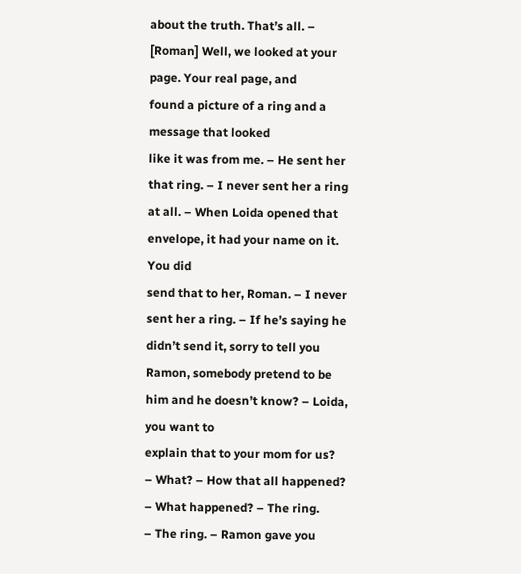about the truth. That’s all. – [Roman] Well, we looked at your page. Your real page, and
found a picture of a ring and a message that looked
like it was from me. – He sent her that ring. – I never sent her a ring at all. – When Loida opened that envelope, it had your name on it. You did
send that to her, Roman. – I never sent her a ring. – If he’s saying he didn’t send it, sorry to tell you Ramon, somebody pretend to be
him and he doesn’t know? – Loida, you want to
explain that to your mom for us?
– What? – How that all happened? – What happened? – The ring.
– The ring. – Ramon gave you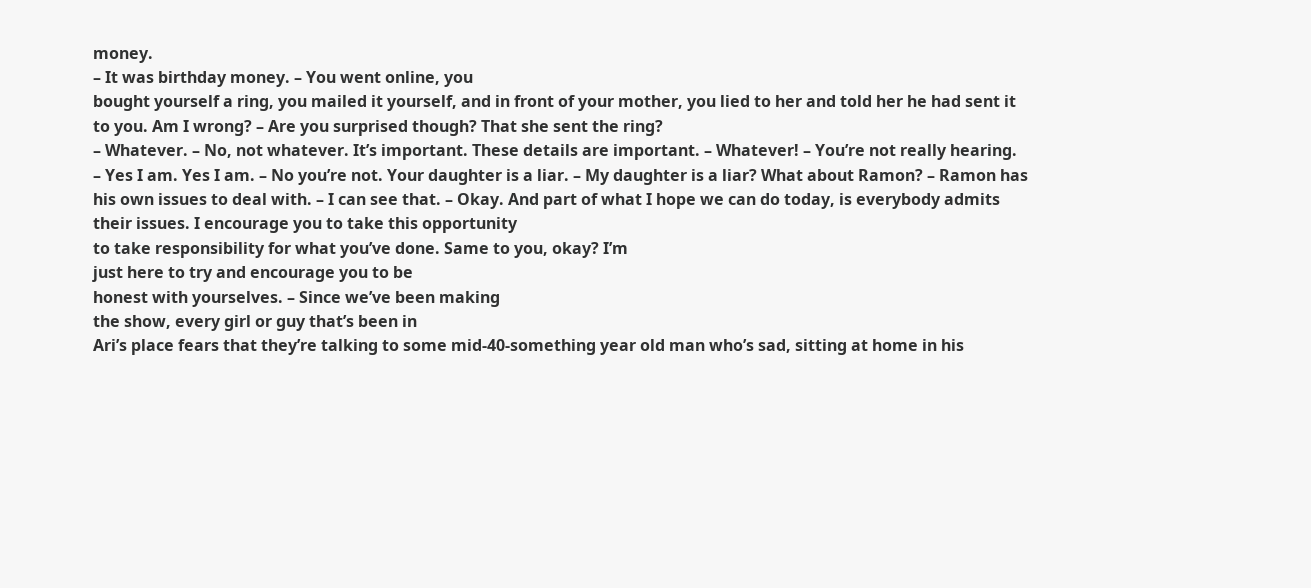money.
– It was birthday money. – You went online, you
bought yourself a ring, you mailed it yourself, and in front of your mother, you lied to her and told her he had sent it to you. Am I wrong? – Are you surprised though? That she sent the ring?
– Whatever. – No, not whatever. It’s important. These details are important. – Whatever! – You’re not really hearing.
– Yes I am. Yes I am. – No you’re not. Your daughter is a liar. – My daughter is a liar? What about Ramon? – Ramon has his own issues to deal with. – I can see that. – Okay. And part of what I hope we can do today, is everybody admits their issues. I encourage you to take this opportunity
to take responsibility for what you’ve done. Same to you, okay? I’m
just here to try and encourage you to be
honest with yourselves. – Since we’ve been making
the show, every girl or guy that’s been in
Ari’s place fears that they’re talking to some mid-40-something year old man who’s sad, sitting at home in his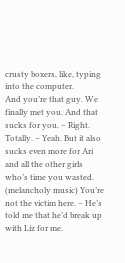crusty boxers, like, typing into the computer.
And you’re that guy. We finally met you. And that sucks for you. – Right. Totally. – Yeah. But it also
sucks even more for Ari and all the other girls
who’s time you wasted. (melancholy music) You’re not the victim here. – He’s told me that he’d break up with Liz for me.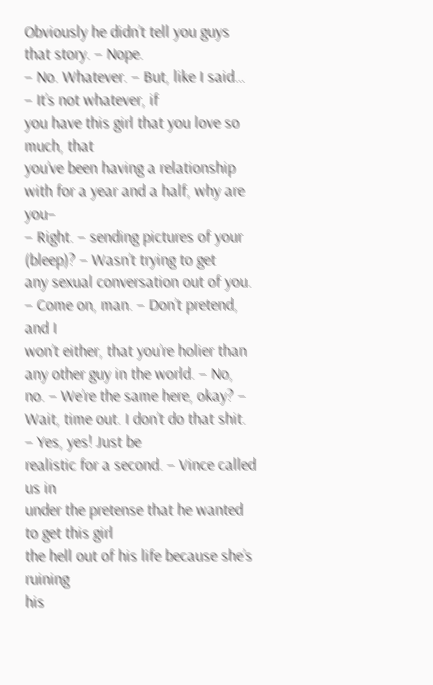Obviously he didn’t tell you guys that story. – Nope.
– No. Whatever. – But, like I said… – It’s not whatever, if
you have this girl that you love so much, that
you’ve been having a relationship with for a year and a half, why are you–
– Right. – sending pictures of your (bleep)? – Wasn’t trying to get
any sexual conversation out of you.
– Come on, man. – Don’t pretend, and I
won’t either, that you’re holier than any other guy in the world. – No, no. – We’re the same here, okay? – Wait, time out. I don’t do that shit. – Yes, yes! Just be
realistic for a second. – Vince called us in
under the pretense that he wanted to get this girl
the hell out of his life because she’s ruining
his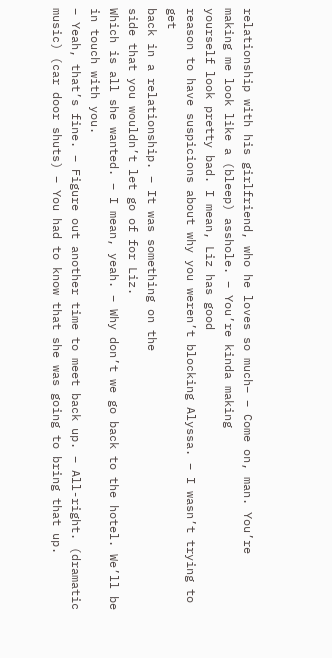relationship with his girlfriend, who he loves so much– – Come on, man. You’re
making me look like a (bleep) asshole. – You’re kinda making
yourself look pretty bad. I mean, Liz has good
reason to have suspicions about why you weren’t blocking Alyssa. – I wasn’t trying to get
back in a relationship. – It was something on the
side that you wouldn’t let go of for Liz.
Which is all she wanted. – I mean, yeah. – Why don’t we go back to the hotel. We’ll be in touch with you.
– Yeah, that’s fine. – Figure out another time to meet back up. – All-right. (dramatic music) (car door shuts) – You had to know that she was going to bring that up.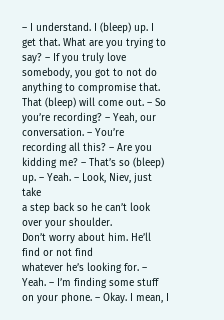– I understand. I (bleep) up. I get that. What are you trying to say? – If you truly love
somebody, you got to not do anything to compromise that. That (bleep) will come out. – So you’re recording? – Yeah, our conversation. – You’re recording all this? – Are you kidding me? – That’s so (bleep) up. – Yeah. – Look, Niev, just take
a step back so he can’t look over your shoulder.
Don’t worry about him. He’ll find or not find
whatever he’s looking for. – Yeah. – I’m finding some stuff on your phone. – Okay. I mean, I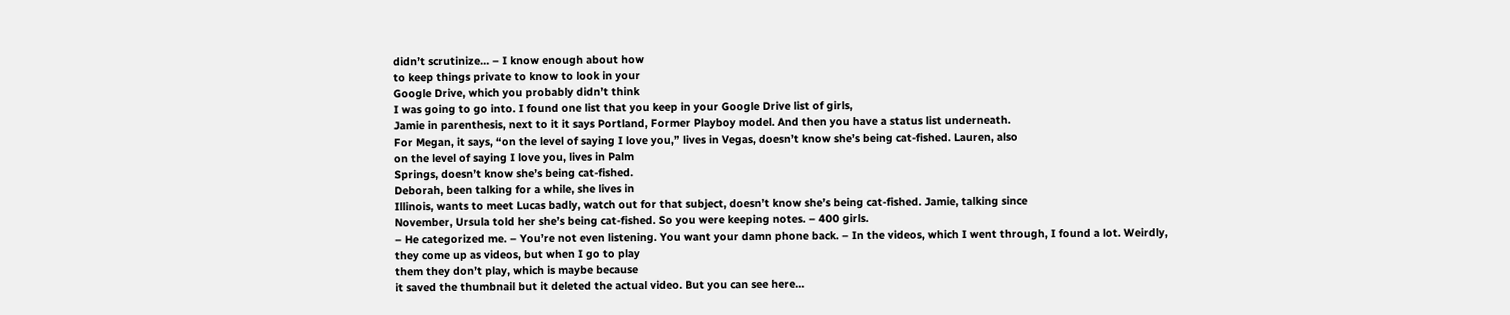didn’t scrutinize… – I know enough about how
to keep things private to know to look in your
Google Drive, which you probably didn’t think
I was going to go into. I found one list that you keep in your Google Drive list of girls,
Jamie in parenthesis, next to it it says Portland, Former Playboy model. And then you have a status list underneath.
For Megan, it says, “on the level of saying I love you,” lives in Vegas, doesn’t know she’s being cat-fished. Lauren, also
on the level of saying I love you, lives in Palm
Springs, doesn’t know she’s being cat-fished.
Deborah, been talking for a while, she lives in
Illinois, wants to meet Lucas badly, watch out for that subject, doesn’t know she’s being cat-fished. Jamie, talking since
November, Ursula told her she’s being cat-fished. So you were keeping notes. – 400 girls.
– He categorized me. – You’re not even listening. You want your damn phone back. – In the videos, which I went through, I found a lot. Weirdly,
they come up as videos, but when I go to play
them they don’t play, which is maybe because
it saved the thumbnail but it deleted the actual video. But you can see here…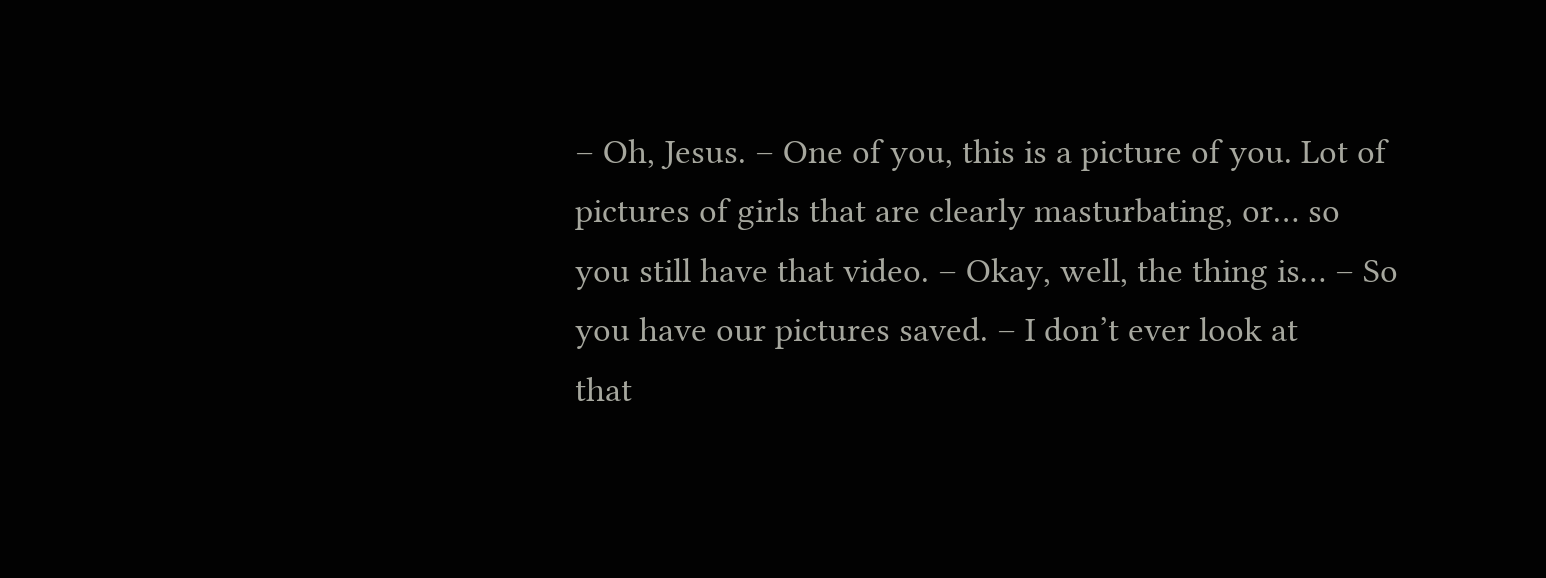– Oh, Jesus. – One of you, this is a picture of you. Lot of pictures of girls that are clearly masturbating, or… so
you still have that video. – Okay, well, the thing is… – So you have our pictures saved. – I don’t ever look at
that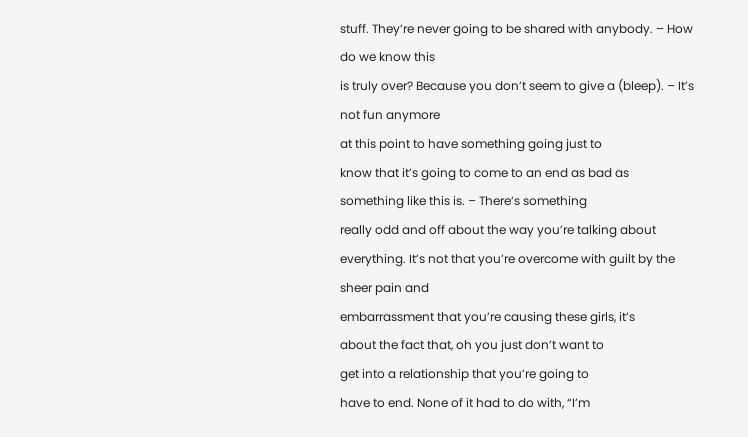stuff. They’re never going to be shared with anybody. – How do we know this
is truly over? Because you don’t seem to give a (bleep). – It’s not fun anymore
at this point to have something going just to
know that it’s going to come to an end as bad as
something like this is. – There’s something
really odd and off about the way you’re talking about everything. It’s not that you’re overcome with guilt by the sheer pain and
embarrassment that you’re causing these girls, it’s
about the fact that, oh you just don’t want to
get into a relationship that you’re going to
have to end. None of it had to do with, “I’m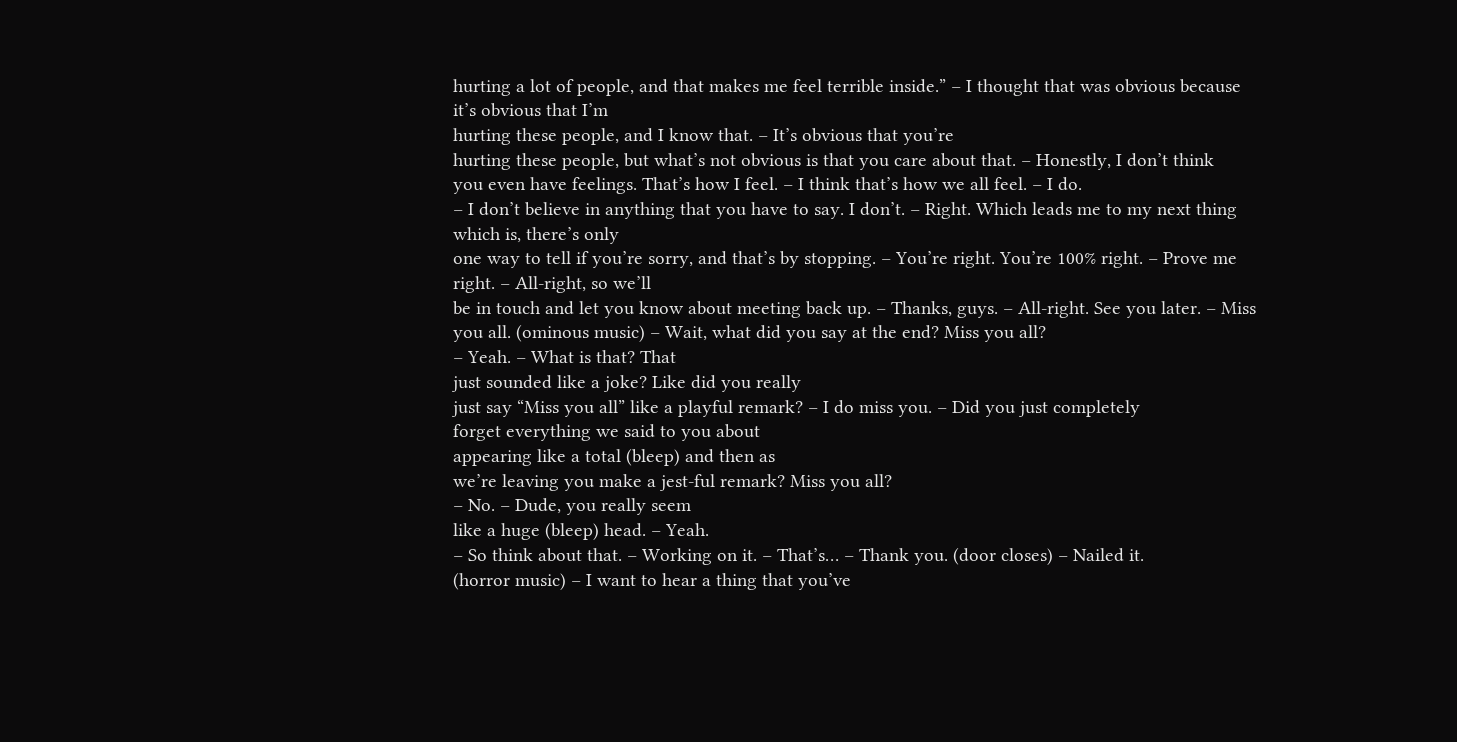hurting a lot of people, and that makes me feel terrible inside.” – I thought that was obvious because it’s obvious that I’m
hurting these people, and I know that. – It’s obvious that you’re
hurting these people, but what’s not obvious is that you care about that. – Honestly, I don’t think
you even have feelings. That’s how I feel. – I think that’s how we all feel. – I do.
– I don’t believe in anything that you have to say. I don’t. – Right. Which leads me to my next thing which is, there’s only
one way to tell if you’re sorry, and that’s by stopping. – You’re right. You’re 100% right. – Prove me right. – All-right, so we’ll
be in touch and let you know about meeting back up. – Thanks, guys. – All-right. See you later. – Miss you all. (ominous music) – Wait, what did you say at the end? Miss you all?
– Yeah. – What is that? That
just sounded like a joke? Like did you really
just say “Miss you all” like a playful remark? – I do miss you. – Did you just completely
forget everything we said to you about
appearing like a total (bleep) and then as
we’re leaving you make a jest-ful remark? Miss you all?
– No. – Dude, you really seem
like a huge (bleep) head. – Yeah.
– So think about that. – Working on it. – That’s… – Thank you. (door closes) – Nailed it.
(horror music) – I want to hear a thing that you’ve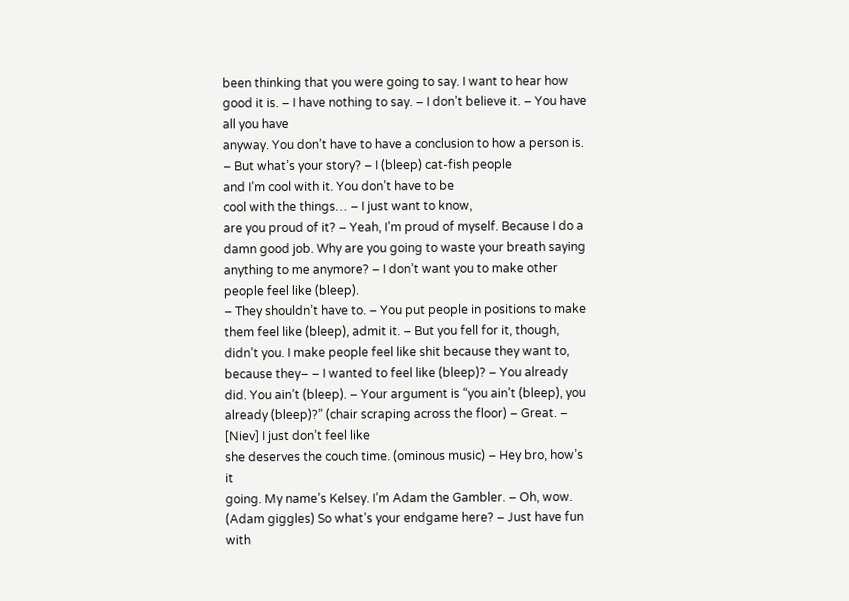been thinking that you were going to say. I want to hear how good it is. – I have nothing to say. – I don’t believe it. – You have all you have
anyway. You don’t have to have a conclusion to how a person is. – But what’s your story? – I (bleep) cat-fish people
and I’m cool with it. You don’t have to be
cool with the things… – I just want to know,
are you proud of it? – Yeah, I’m proud of myself. Because I do a damn good job. Why are you going to waste your breath saying
anything to me anymore? – I don’t want you to make other people feel like (bleep).
– They shouldn’t have to. – You put people in positions to make them feel like (bleep), admit it. – But you fell for it, though, didn’t you. I make people feel like shit because they want to, because they– – I wanted to feel like (bleep)? – You already did. You ain’t (bleep). – Your argument is “you ain’t (bleep), you already (bleep)?” (chair scraping across the floor) – Great. – [Niev] I just don’t feel like
she deserves the couch time. (ominous music) – Hey bro, how’s it
going. My name’s Kelsey. I’m Adam the Gambler. – Oh, wow.
(Adam giggles) So what’s your endgame here? – Just have fun with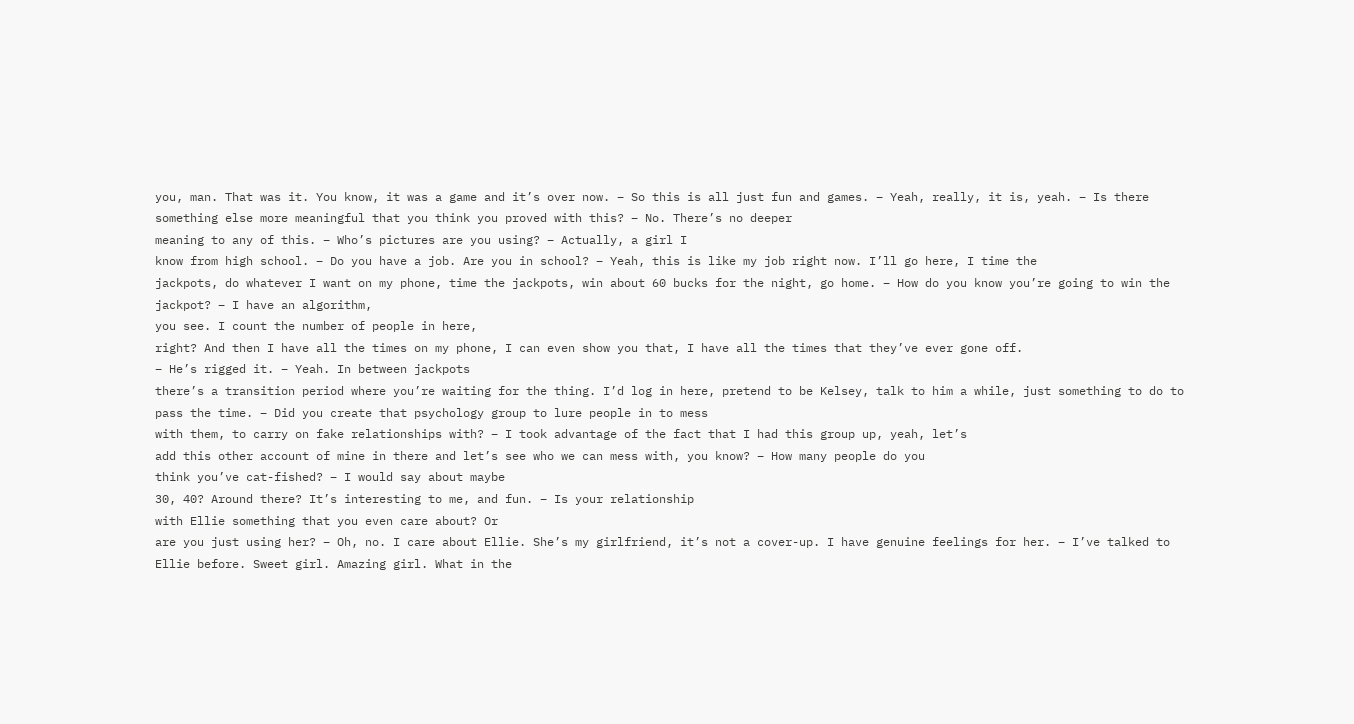you, man. That was it. You know, it was a game and it’s over now. – So this is all just fun and games. – Yeah, really, it is, yeah. – Is there something else more meaningful that you think you proved with this? – No. There’s no deeper
meaning to any of this. – Who’s pictures are you using? – Actually, a girl I
know from high school. – Do you have a job. Are you in school? – Yeah, this is like my job right now. I’ll go here, I time the
jackpots, do whatever I want on my phone, time the jackpots, win about 60 bucks for the night, go home. – How do you know you’re going to win the jackpot? – I have an algorithm,
you see. I count the number of people in here,
right? And then I have all the times on my phone, I can even show you that, I have all the times that they’ve ever gone off.
– He’s rigged it. – Yeah. In between jackpots
there’s a transition period where you’re waiting for the thing. I’d log in here, pretend to be Kelsey, talk to him a while, just something to do to pass the time. – Did you create that psychology group to lure people in to mess
with them, to carry on fake relationships with? – I took advantage of the fact that I had this group up, yeah, let’s
add this other account of mine in there and let’s see who we can mess with, you know? – How many people do you
think you’ve cat-fished? – I would say about maybe
30, 40? Around there? It’s interesting to me, and fun. – Is your relationship
with Ellie something that you even care about? Or
are you just using her? – Oh, no. I care about Ellie. She’s my girlfriend, it’s not a cover-up. I have genuine feelings for her. – I’ve talked to Ellie before. Sweet girl. Amazing girl. What in the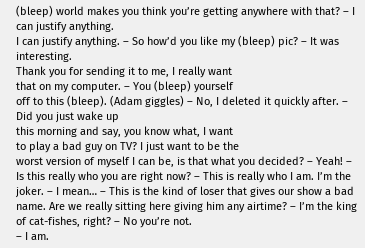(bleep) world makes you think you’re getting anywhere with that? – I can justify anything.
I can justify anything. – So how’d you like my (bleep) pic? – It was interesting.
Thank you for sending it to me, I really want
that on my computer. – You (bleep) yourself
off to this (bleep). (Adam giggles) – No, I deleted it quickly after. – Did you just wake up
this morning and say, you know what, I want
to play a bad guy on TV? I just want to be the
worst version of myself I can be, is that what you decided? – Yeah! – Is this really who you are right now? – This is really who I am. I’m the joker. – I mean… – This is the kind of loser that gives our show a bad name. Are we really sitting here giving him any airtime? – I’m the king of cat-fishes, right? – No you’re not.
– I am.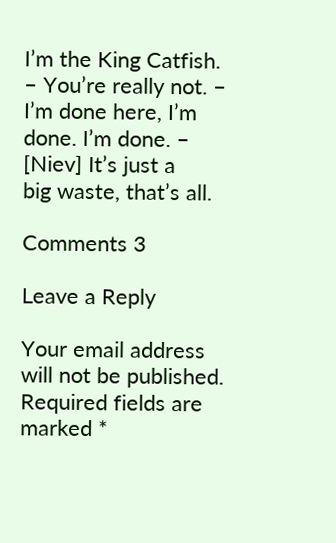I’m the King Catfish.
– You’re really not. – I’m done here, I’m done. I’m done. – [Niev] It’s just a
big waste, that’s all.

Comments 3

Leave a Reply

Your email address will not be published. Required fields are marked *